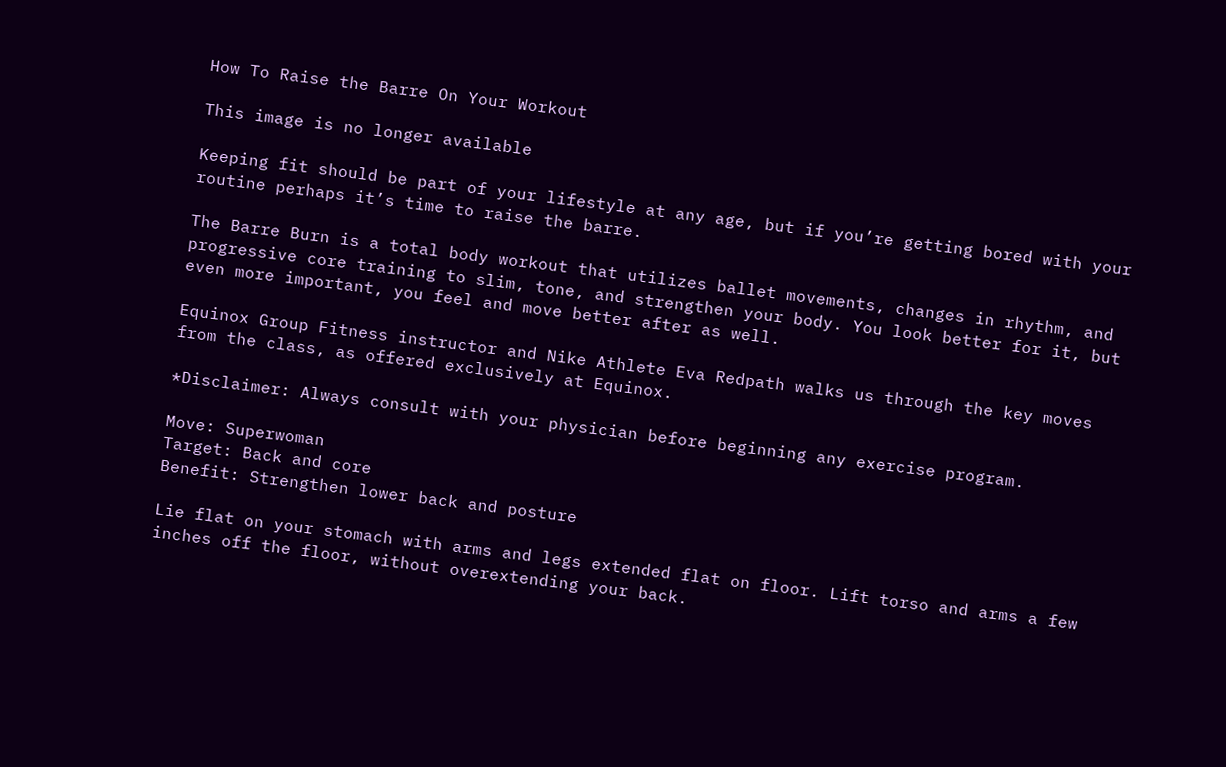How To Raise the Barre On Your Workout

This image is no longer available

Keeping fit should be part of your lifestyle at any age, but if you’re getting bored with your routine perhaps it’s time to raise the barre.

The Barre Burn is a total body workout that utilizes ballet movements, changes in rhythm, and progressive core training to slim, tone, and strengthen your body. You look better for it, but even more important, you feel and move better after as well.

Equinox Group Fitness instructor and Nike Athlete Eva Redpath walks us through the key moves from the class, as offered exclusively at Equinox.

*Disclaimer: Always consult with your physician before beginning any exercise program.

Move: Superwoman
Target: Back and core
Benefit: Strengthen lower back and posture

Lie flat on your stomach with arms and legs extended flat on floor. Lift torso and arms a few inches off the floor, without overextending your back.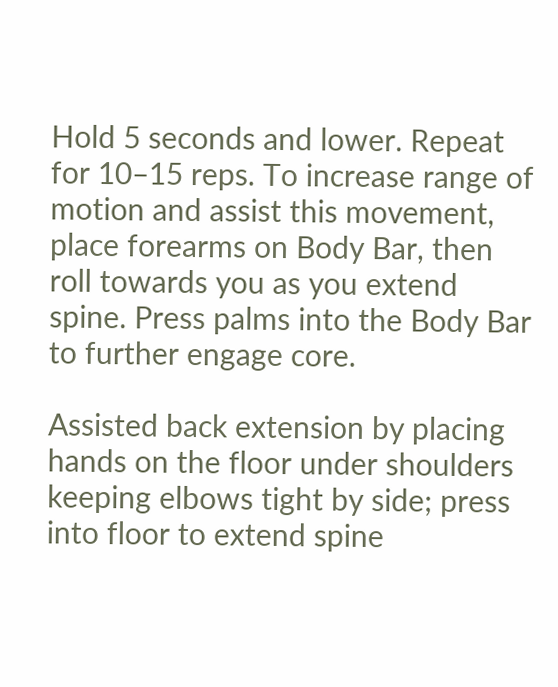Hold 5 seconds and lower. Repeat for 10–15 reps. To increase range of motion and assist this movement, place forearms on Body Bar, then roll towards you as you extend spine. Press palms into the Body Bar to further engage core.

Assisted back extension by placing hands on the floor under shoulders keeping elbows tight by side; press into floor to extend spine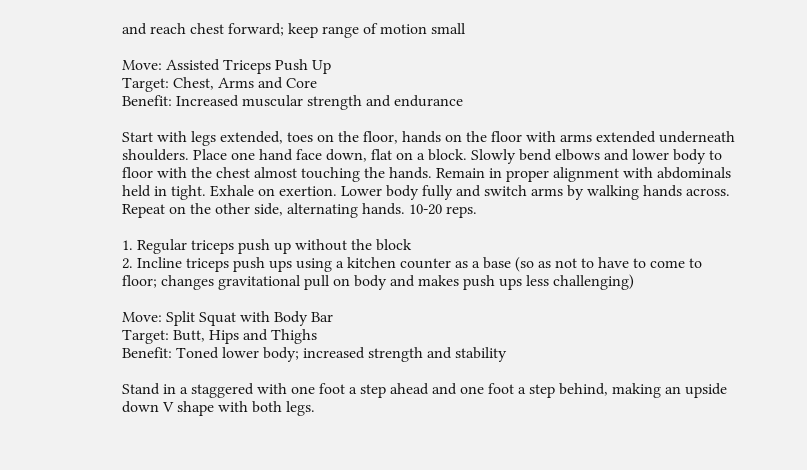and reach chest forward; keep range of motion small

Move: Assisted Triceps Push Up
Target: Chest, Arms and Core
Benefit: Increased muscular strength and endurance

Start with legs extended, toes on the floor, hands on the floor with arms extended underneath shoulders. Place one hand face down, flat on a block. Slowly bend elbows and lower body to floor with the chest almost touching the hands. Remain in proper alignment with abdominals held in tight. Exhale on exertion. Lower body fully and switch arms by walking hands across. Repeat on the other side, alternating hands. 10-20 reps.

1. Regular triceps push up without the block
2. Incline triceps push ups using a kitchen counter as a base (so as not to have to come to floor; changes gravitational pull on body and makes push ups less challenging)

Move: Split Squat with Body Bar
Target: Butt, Hips and Thighs
Benefit: Toned lower body; increased strength and stability

Stand in a staggered with one foot a step ahead and one foot a step behind, making an upside down V shape with both legs.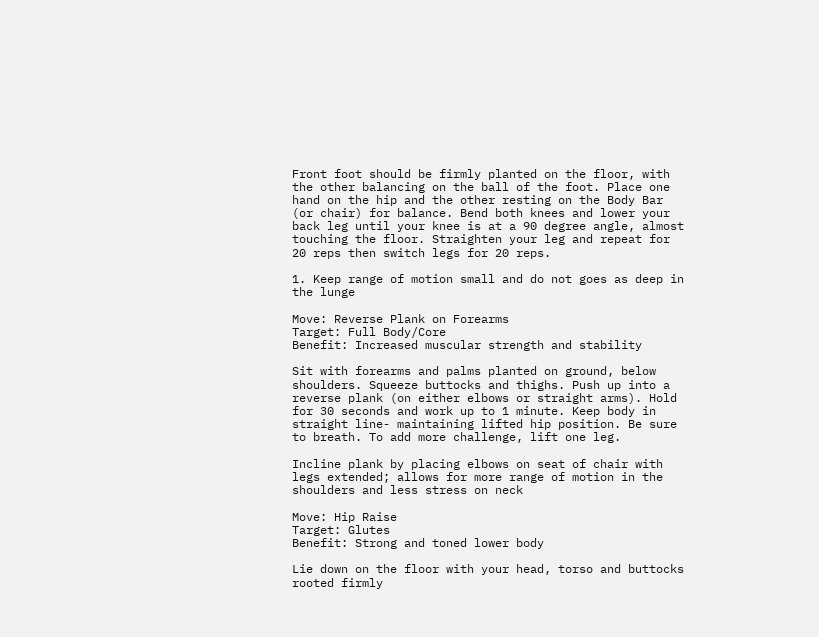Front foot should be firmly planted on the floor, with the other balancing on the ball of the foot. Place one hand on the hip and the other resting on the Body Bar (or chair) for balance. Bend both knees and lower your back leg until your knee is at a 90 degree angle, almost touching the floor. Straighten your leg and repeat for 20 reps then switch legs for 20 reps.

1. Keep range of motion small and do not goes as deep in the lunge

Move: Reverse Plank on Forearms
Target: Full Body/Core
Benefit: Increased muscular strength and stability

Sit with forearms and palms planted on ground, below shoulders. Squeeze buttocks and thighs. Push up into a reverse plank (on either elbows or straight arms). Hold for 30 seconds and work up to 1 minute. Keep body in straight line- maintaining lifted hip position. Be sure to breath. To add more challenge, lift one leg.

Incline plank by placing elbows on seat of chair with legs extended; allows for more range of motion in the shoulders and less stress on neck

Move: Hip Raise
Target: Glutes
Benefit: Strong and toned lower body

Lie down on the floor with your head, torso and buttocks rooted firmly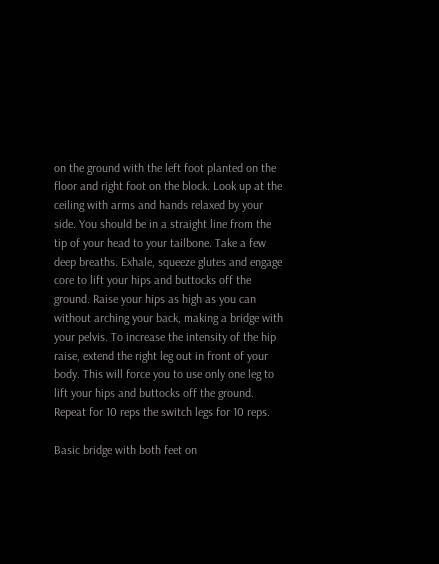on the ground with the left foot planted on the floor and right foot on the block. Look up at the ceiling with arms and hands relaxed by your side. You should be in a straight line from the tip of your head to your tailbone. Take a few deep breaths. Exhale, squeeze glutes and engage core to lift your hips and buttocks off the ground. Raise your hips as high as you can without arching your back, making a bridge with your pelvis. To increase the intensity of the hip raise, extend the right leg out in front of your body. This will force you to use only one leg to lift your hips and buttocks off the ground. Repeat for 10 reps the switch legs for 10 reps.

Basic bridge with both feet on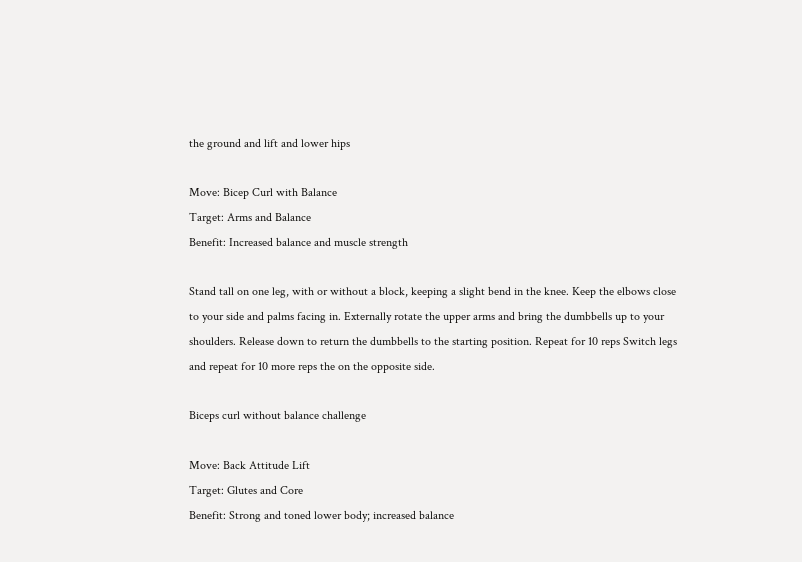the ground and lift and lower hips

Move: Bicep Curl with Balance
Target: Arms and Balance
Benefit: Increased balance and muscle strength

Stand tall on one leg, with or without a block, keeping a slight bend in the knee. Keep the elbows close to your side and palms facing in. Externally rotate the upper arms and bring the dumbbells up to your shoulders. Release down to return the dumbbells to the starting position. Repeat for 10 reps Switch legs and repeat for 10 more reps the on the opposite side.

Biceps curl without balance challenge

Move: Back Attitude Lift
Target: Glutes and Core
Benefit: Strong and toned lower body; increased balance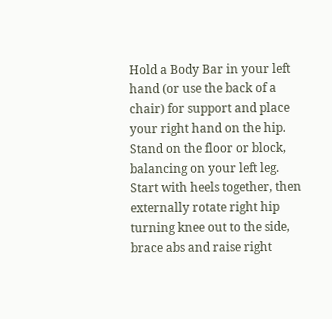Hold a Body Bar in your left hand (or use the back of a chair) for support and place your right hand on the hip. Stand on the floor or block, balancing on your left leg. Start with heels together, then externally rotate right hip turning knee out to the side, brace abs and raise right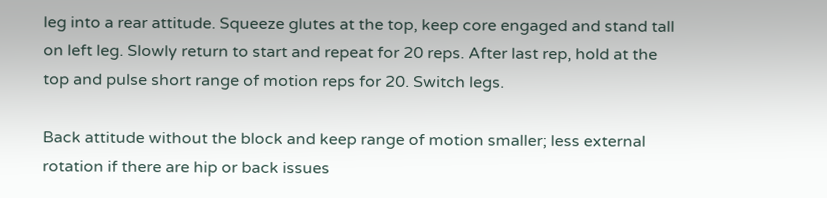leg into a rear attitude. Squeeze glutes at the top, keep core engaged and stand tall on left leg. Slowly return to start and repeat for 20 reps. After last rep, hold at the top and pulse short range of motion reps for 20. Switch legs.

Back attitude without the block and keep range of motion smaller; less external rotation if there are hip or back issues